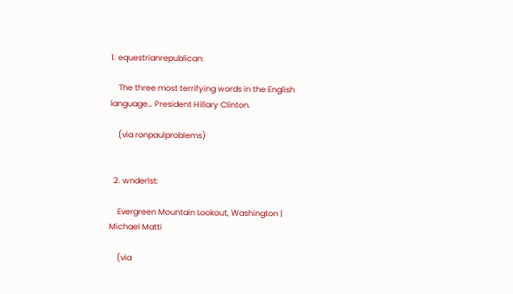1. equestrianrepublican:

    The three most terrifying words in the English language… President Hillary Clinton.

    (via ronpaulproblems)


  2. wnderlst:

    Evergreen Mountain Lookout, Washington | Michael Matti

    (via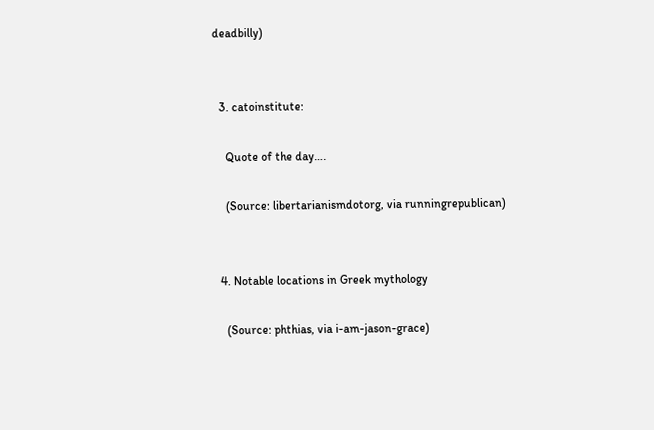deadbilly)


  3. catoinstitute:

    Quote of the day….

    (Source: libertarianismdotorg, via runningrepublican)


  4. Notable locations in Greek mythology

    (Source: phthias, via i-am-jason-grace)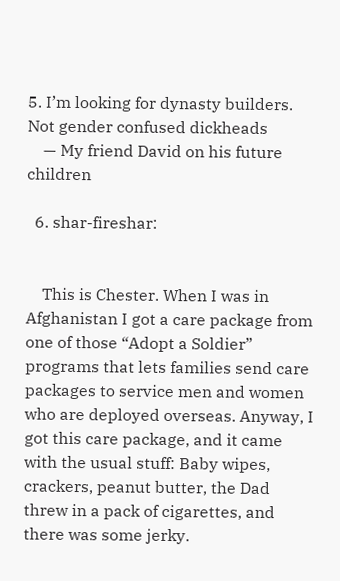5. I’m looking for dynasty builders. Not gender confused dickheads
    — My friend David on his future children

  6. shar-fireshar:


    This is Chester. When I was in Afghanistan I got a care package from one of those “Adopt a Soldier” programs that lets families send care packages to service men and women who are deployed overseas. Anyway, I got this care package, and it came with the usual stuff: Baby wipes, crackers, peanut butter, the Dad threw in a pack of cigarettes, and there was some jerky.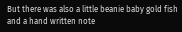But there was also a little beanie baby gold fish and a hand written note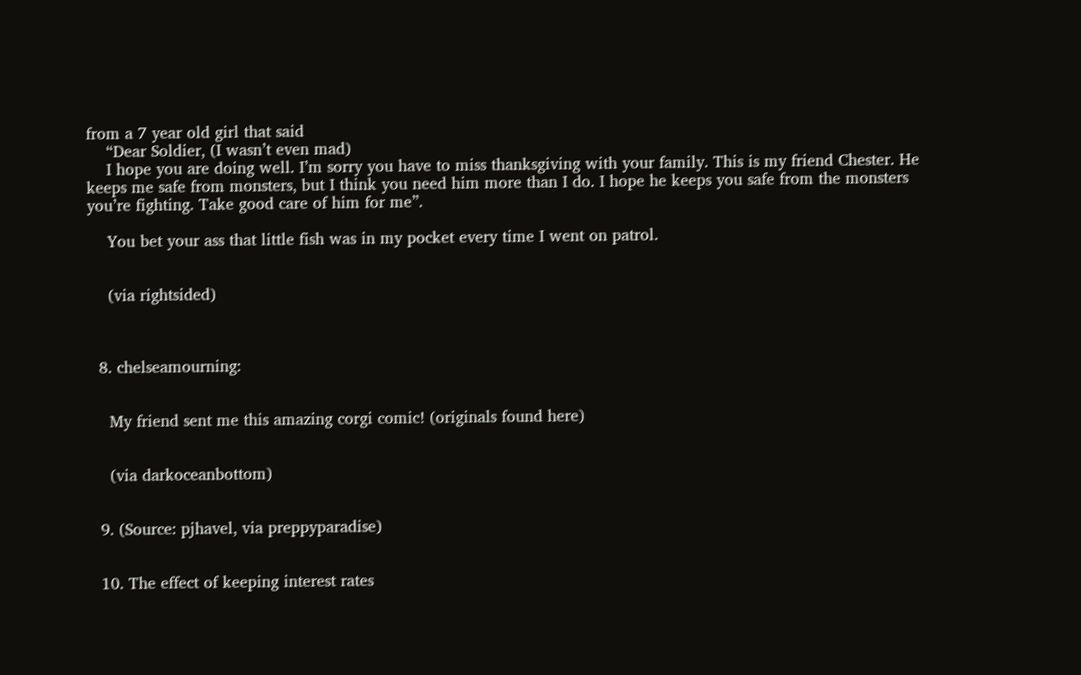from a 7 year old girl that said
    “Dear Soldier, (I wasn’t even mad)
    I hope you are doing well. I’m sorry you have to miss thanksgiving with your family. This is my friend Chester. He keeps me safe from monsters, but I think you need him more than I do. I hope he keeps you safe from the monsters you’re fighting. Take good care of him for me”.

    You bet your ass that little fish was in my pocket every time I went on patrol.


    (via rightsided)



  8. chelseamourning:


    My friend sent me this amazing corgi comic! (originals found here)


    (via darkoceanbottom)


  9. (Source: pjhavel, via preppyparadise)


  10. The effect of keeping interest rates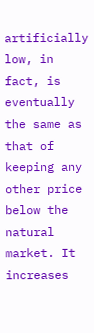artificially low, in fact, is eventually the same as that of keeping any other price below the natural market. It increases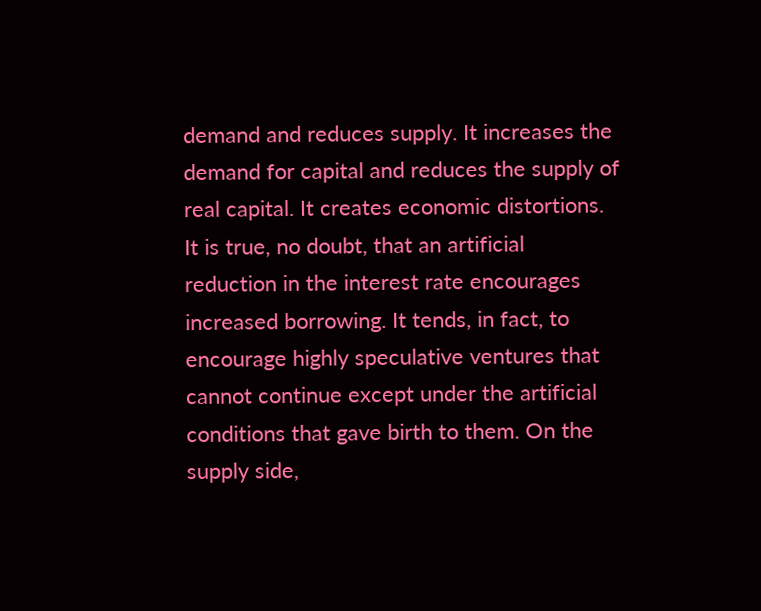demand and reduces supply. It increases the demand for capital and reduces the supply of real capital. It creates economic distortions. It is true, no doubt, that an artificial reduction in the interest rate encourages increased borrowing. It tends, in fact, to encourage highly speculative ventures that cannot continue except under the artificial conditions that gave birth to them. On the supply side,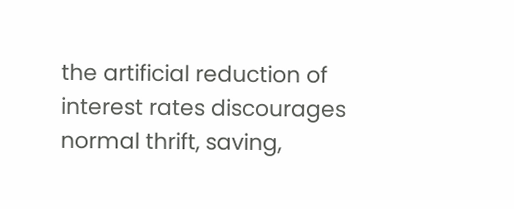the artificial reduction of interest rates discourages normal thrift, saving,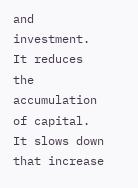and investment. It reduces the accumulation of capital. It slows down that increase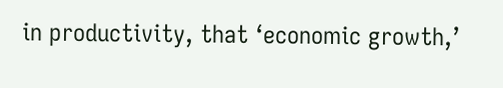in productivity, that ‘economic growth,’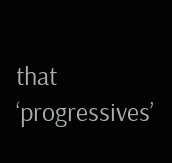that ‘progressives’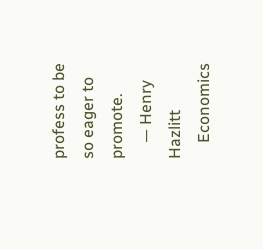profess to be so eager to promote.
    — Henry Hazlitt
    Economics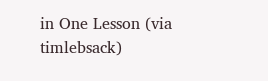in One Lesson (via timlebsack)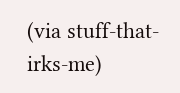(via stuff-that-irks-me)